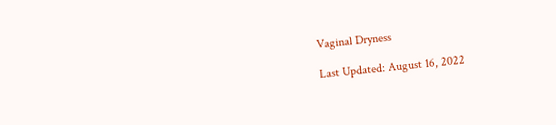Vaginal Dryness

Last Updated: August 16, 2022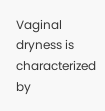Vaginal dryness is characterized by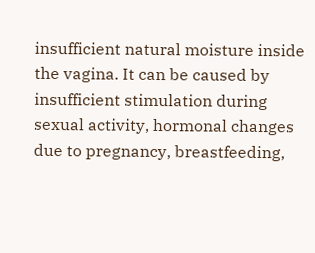insufficient natural moisture inside the vagina. It can be caused by insufficient stimulation during sexual activity, hormonal changes due to pregnancy, breastfeeding,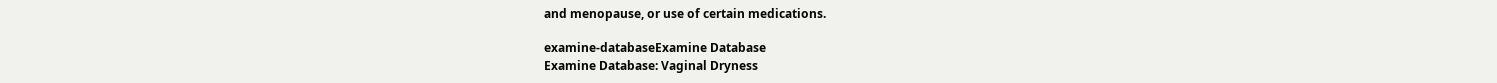and menopause, or use of certain medications.

examine-databaseExamine Database
Examine Database: Vaginal Dryness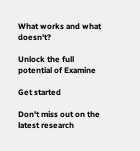What works and what doesn't?

Unlock the full potential of Examine

Get started

Don't miss out on the latest research